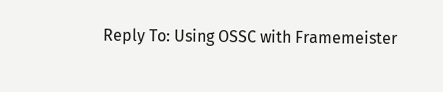Reply To: Using OSSC with Framemeister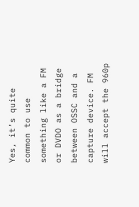Yes, it’s quite common to use something like a FM or DVDO as a bridge between OSSC and a capture device. FM will accept the 960p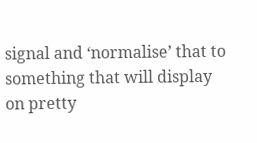signal and ‘normalise’ that to something that will display on pretty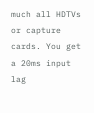much all HDTVs or capture cards. You get a 20ms input lag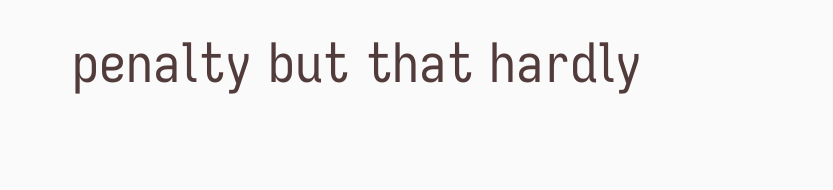penalty but that hardly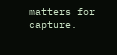matters for capture.